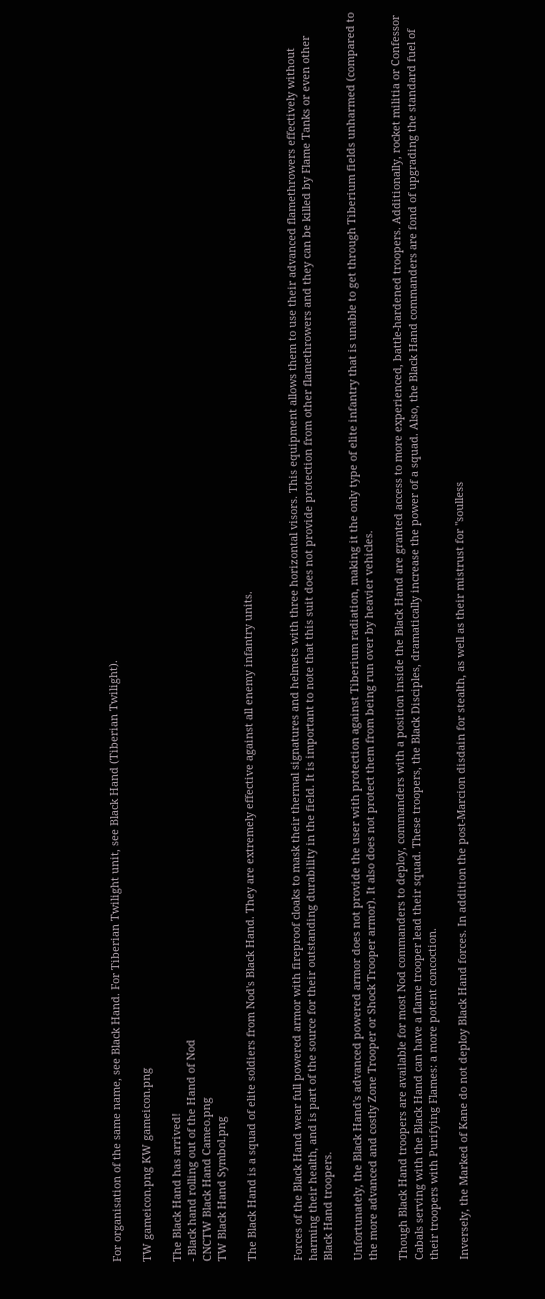For organisation of the same name, see Black Hand. For Tiberian Twilight unit, see Black Hand (Tiberian Twilight).

TW gameicon.png KW gameicon.png

The Black Hand has arrived!
- Black hand rolling out of the Hand of Nod
CNCTW Black Hand Cameo.png
TW Black Hand Symbol.png

The Black Hand is a squad of elite soldiers from Nod's Black Hand. They are extremely effective against all enemy infantry units.


Forces of the Black Hand wear full powered armor with fireproof cloaks to mask their thermal signatures and helmets with three horizontal visors. This equipment allows them to use their advanced flamethrowers effectively without harming their health, and is part of the source for their outstanding durability in the field. It is important to note that this suit does not provide protection from other flamethrowers and they can be killed by Flame Tanks or even other Black Hand troopers.

Unfortunately, the Black Hand's advanced powered armor does not provide the user with protection against Tiberium radiation, making it the only type of elite infantry that is unable to get through Tiberium fields unharmed (compared to the more advanced and costly Zone Trooper or Shock Trooper armor). It also does not protect them from being run over by heavier vehicles.

Though Black Hand troopers are available for most Nod commanders to deploy, commanders with a position inside the Black Hand are granted access to more experienced, battle-hardened troopers. Additionally, rocket militia or Confessor Cabals serving with the Black Hand can have a flame trooper lead their squad. These troopers, the Black Disciples, dramatically increase the power of a squad. Also, the Black Hand commanders are fond of upgrading the standard fuel of their troopers with Purifying Flames: a more potent concoction.

Inversely, the Marked of Kane do not deploy Black Hand forces. In addition the post-Marcion disdain for stealth, as well as their mistrust for "soulless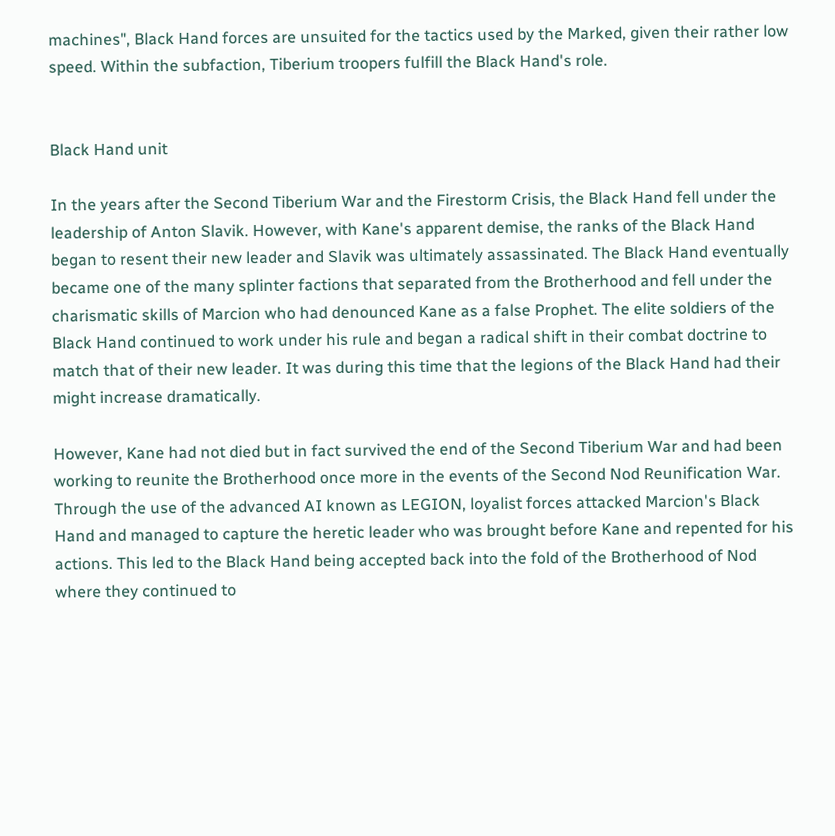machines", Black Hand forces are unsuited for the tactics used by the Marked, given their rather low speed. Within the subfaction, Tiberium troopers fulfill the Black Hand's role.


Black Hand unit

In the years after the Second Tiberium War and the Firestorm Crisis, the Black Hand fell under the leadership of Anton Slavik. However, with Kane's apparent demise, the ranks of the Black Hand began to resent their new leader and Slavik was ultimately assassinated. The Black Hand eventually became one of the many splinter factions that separated from the Brotherhood and fell under the charismatic skills of Marcion who had denounced Kane as a false Prophet. The elite soldiers of the Black Hand continued to work under his rule and began a radical shift in their combat doctrine to match that of their new leader. It was during this time that the legions of the Black Hand had their might increase dramatically.

However, Kane had not died but in fact survived the end of the Second Tiberium War and had been working to reunite the Brotherhood once more in the events of the Second Nod Reunification War. Through the use of the advanced AI known as LEGION, loyalist forces attacked Marcion's Black Hand and managed to capture the heretic leader who was brought before Kane and repented for his actions. This led to the Black Hand being accepted back into the fold of the Brotherhood of Nod where they continued to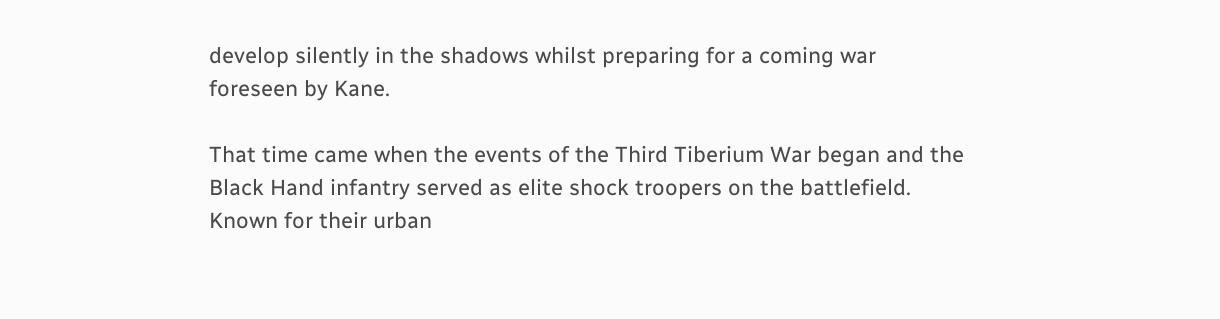develop silently in the shadows whilst preparing for a coming war foreseen by Kane.

That time came when the events of the Third Tiberium War began and the Black Hand infantry served as elite shock troopers on the battlefield. Known for their urban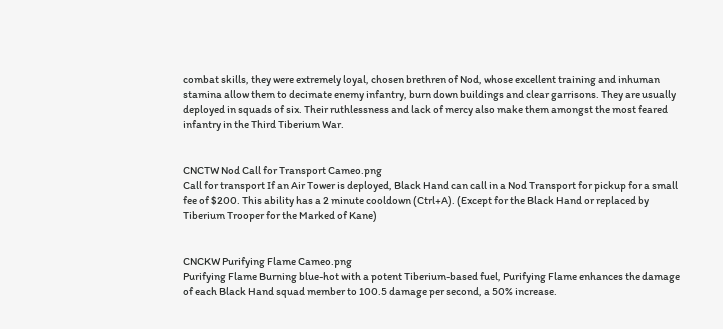combat skills, they were extremely loyal, chosen brethren of Nod, whose excellent training and inhuman stamina allow them to decimate enemy infantry, burn down buildings and clear garrisons. They are usually deployed in squads of six. Their ruthlessness and lack of mercy also make them amongst the most feared infantry in the Third Tiberium War.


CNCTW Nod Call for Transport Cameo.png
Call for transport If an Air Tower is deployed, Black Hand can call in a Nod Transport for pickup for a small fee of $200. This ability has a 2 minute cooldown (Ctrl+A). (Except for the Black Hand or replaced by Tiberium Trooper for the Marked of Kane)


CNCKW Purifying Flame Cameo.png
Purifying Flame Burning blue-hot with a potent Tiberium-based fuel, Purifying Flame enhances the damage of each Black Hand squad member to 100.5 damage per second, a 50% increase.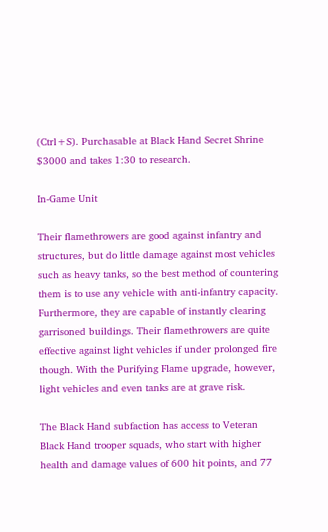(Ctrl+S). Purchasable at Black Hand Secret Shrine $3000 and takes 1:30 to research.

In-Game Unit

Their flamethrowers are good against infantry and structures, but do little damage against most vehicles such as heavy tanks, so the best method of countering them is to use any vehicle with anti-infantry capacity. Furthermore, they are capable of instantly clearing garrisoned buildings. Their flamethrowers are quite effective against light vehicles if under prolonged fire though. With the Purifying Flame upgrade, however, light vehicles and even tanks are at grave risk.

The Black Hand subfaction has access to Veteran Black Hand trooper squads, who start with higher health and damage values of 600 hit points, and 77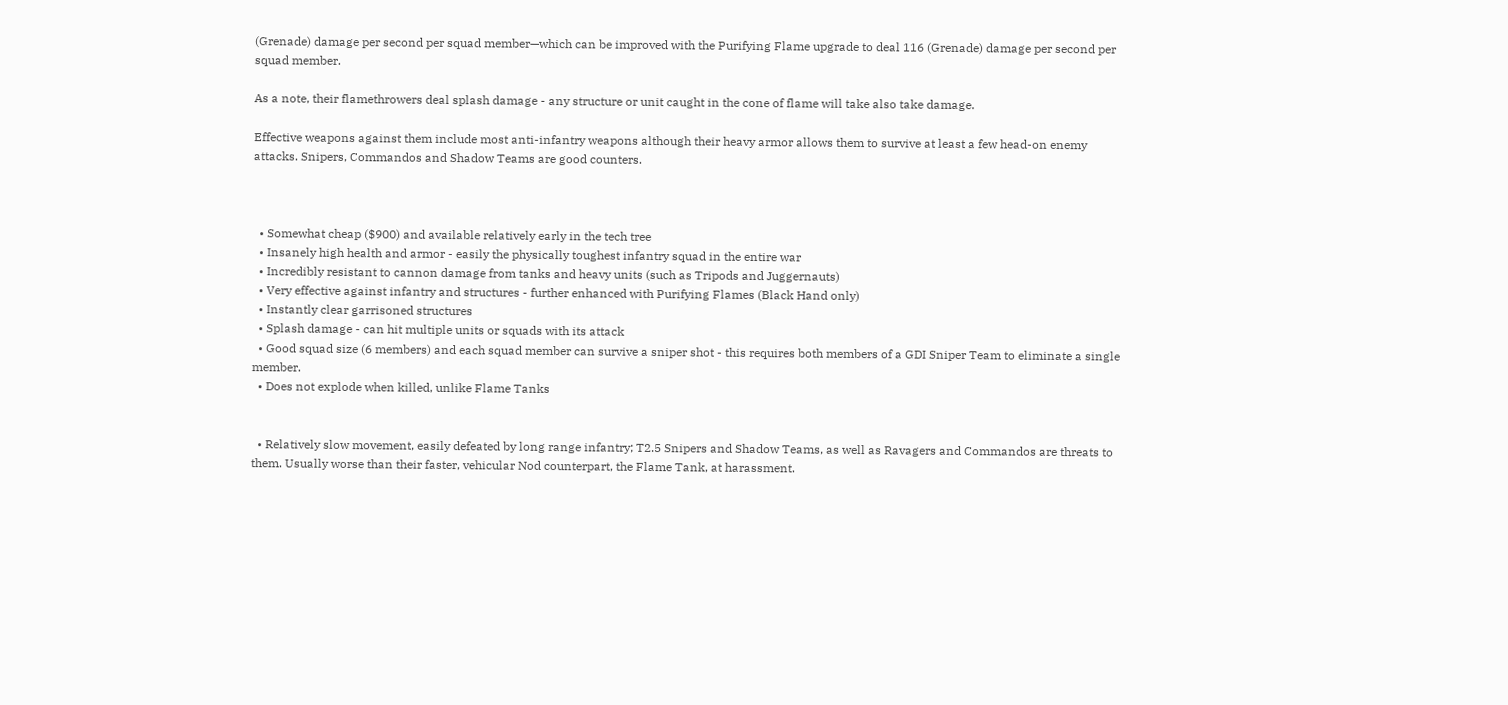(Grenade) damage per second per squad member—which can be improved with the Purifying Flame upgrade to deal 116 (Grenade) damage per second per squad member.

As a note, their flamethrowers deal splash damage - any structure or unit caught in the cone of flame will take also take damage.

Effective weapons against them include most anti-infantry weapons although their heavy armor allows them to survive at least a few head-on enemy attacks. Snipers, Commandos and Shadow Teams are good counters.



  • Somewhat cheap ($900) and available relatively early in the tech tree
  • Insanely high health and armor - easily the physically toughest infantry squad in the entire war
  • Incredibly resistant to cannon damage from tanks and heavy units (such as Tripods and Juggernauts)
  • Very effective against infantry and structures - further enhanced with Purifying Flames (Black Hand only)
  • Instantly clear garrisoned structures
  • Splash damage - can hit multiple units or squads with its attack
  • Good squad size (6 members) and each squad member can survive a sniper shot - this requires both members of a GDI Sniper Team to eliminate a single member.
  • Does not explode when killed, unlike Flame Tanks


  • Relatively slow movement, easily defeated by long range infantry; T2.5 Snipers and Shadow Teams, as well as Ravagers and Commandos are threats to them. Usually worse than their faster, vehicular Nod counterpart, the Flame Tank, at harassment.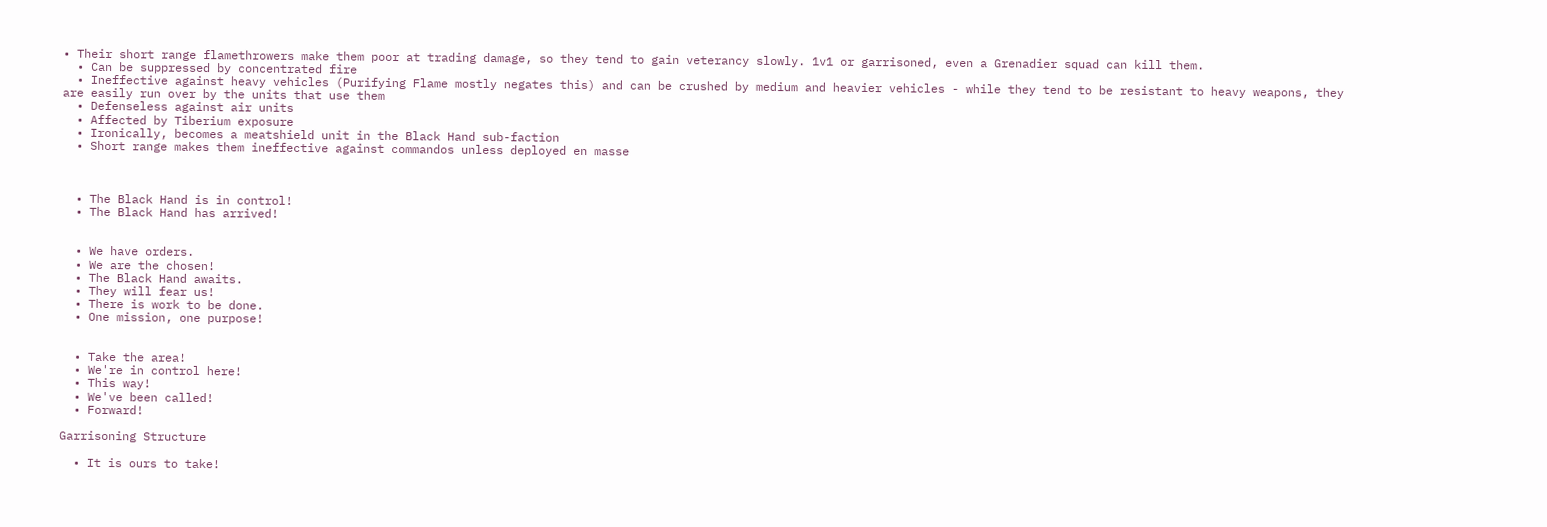• Their short range flamethrowers make them poor at trading damage, so they tend to gain veterancy slowly. 1v1 or garrisoned, even a Grenadier squad can kill them.
  • Can be suppressed by concentrated fire
  • Ineffective against heavy vehicles (Purifying Flame mostly negates this) and can be crushed by medium and heavier vehicles - while they tend to be resistant to heavy weapons, they are easily run over by the units that use them
  • Defenseless against air units
  • Affected by Tiberium exposure
  • Ironically, becomes a meatshield unit in the Black Hand sub-faction
  • Short range makes them ineffective against commandos unless deployed en masse



  • The Black Hand is in control!
  • The Black Hand has arrived!


  • We have orders.
  • We are the chosen!
  • The Black Hand awaits.
  • They will fear us!
  • There is work to be done.
  • One mission, one purpose!


  • Take the area!
  • We're in control here!
  • This way!
  • We've been called!
  • Forward!

Garrisoning Structure

  • It is ours to take!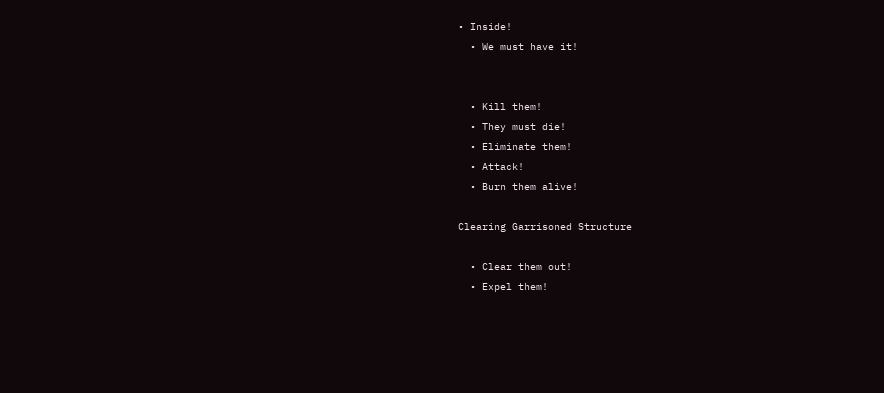• Inside!
  • We must have it!


  • Kill them!
  • They must die!
  • Eliminate them!
  • Attack!
  • Burn them alive!

Clearing Garrisoned Structure

  • Clear them out!
  • Expel them!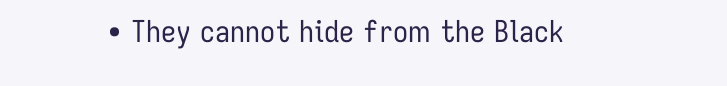• They cannot hide from the Black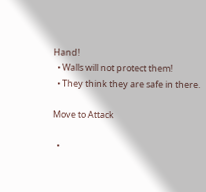Hand!
  • Walls will not protect them!
  • They think they are safe in there.

Move to Attack

  •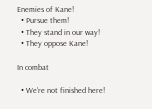Enemies of Kane!
  • Pursue them!
  • They stand in our way!
  • They oppose Kane!

In combat

  • We're not finished here!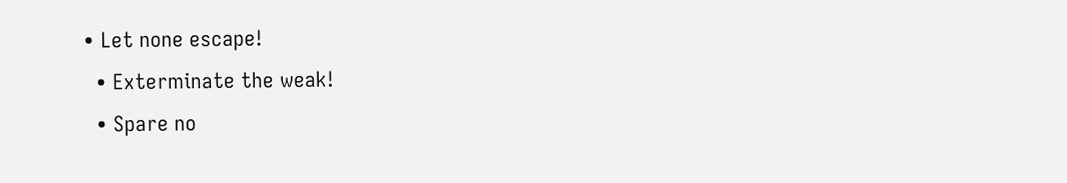• Let none escape!
  • Exterminate the weak!
  • Spare no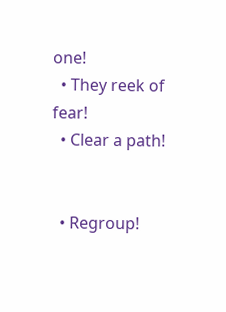one!
  • They reek of fear!
  • Clear a path!


  • Regroup!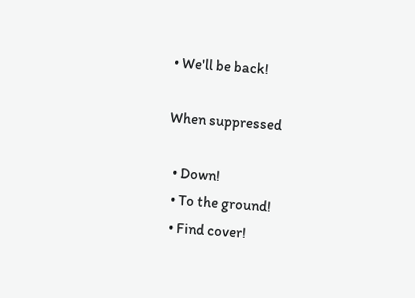• We'll be back!

When suppressed

  • Down!
  • To the ground!
  • Find cover!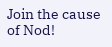Join the cause of Nod!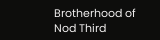Brotherhood of Nod Third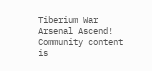Tiberium War Arsenal Ascend!
Community content is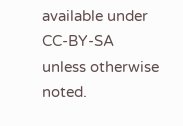available under CC-BY-SA unless otherwise noted.